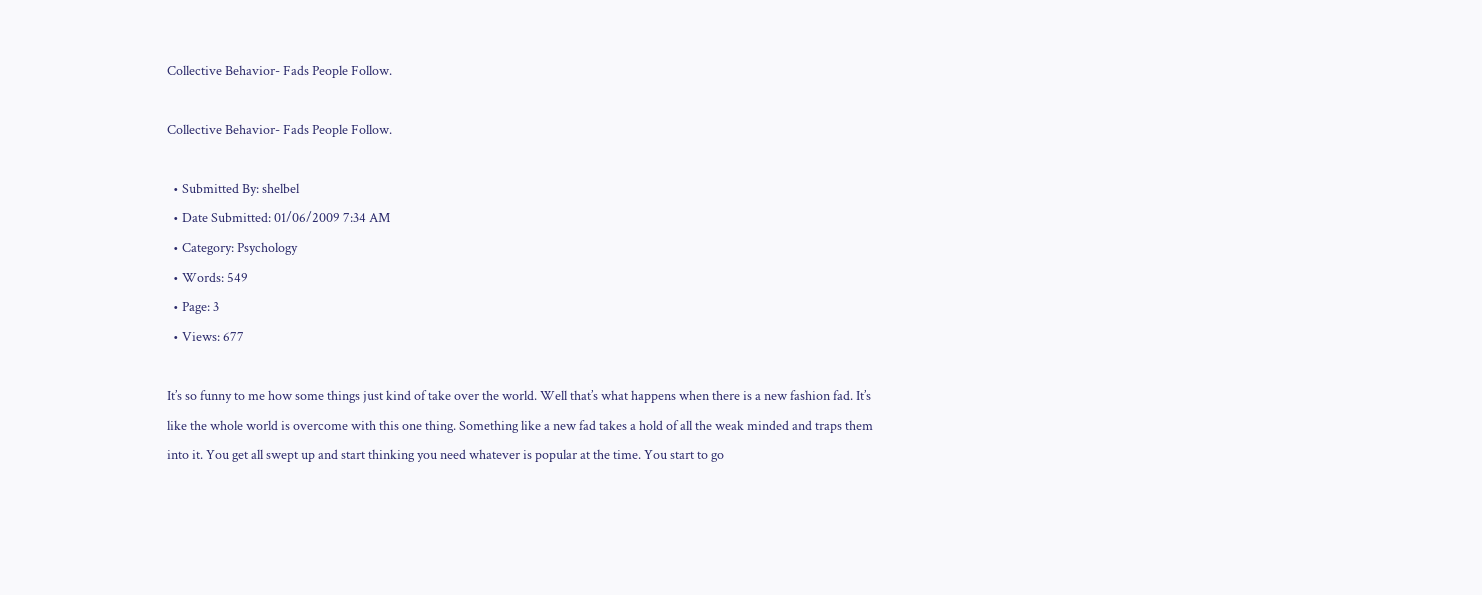Collective Behavior- Fads People Follow.

Collective Behavior- Fads People Follow.

  • Submitted By: shelbel
  • Date Submitted: 01/06/2009 7:34 AM
  • Category: Psychology
  • Words: 549
  • Page: 3
  • Views: 677

It’s so funny to me how some things just kind of take over the world. Well that’s what happens when there is a new fashion fad. It’s like the whole world is overcome with this one thing. Something like a new fad takes a hold of all the weak minded and traps them into it. You get all swept up and start thinking you need whatever is popular at the time. You start to go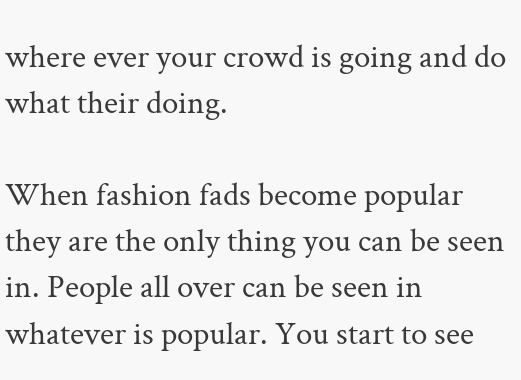where ever your crowd is going and do what their doing.

When fashion fads become popular they are the only thing you can be seen in. People all over can be seen in whatever is popular. You start to see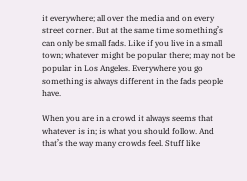it everywhere; all over the media and on every street corner. But at the same time something’s can only be small fads. Like if you live in a small town; whatever might be popular there; may not be popular in Los Angeles. Everywhere you go something is always different in the fads people have.

When you are in a crowd it always seems that whatever is in; is what you should follow. And that’s the way many crowds feel. Stuff like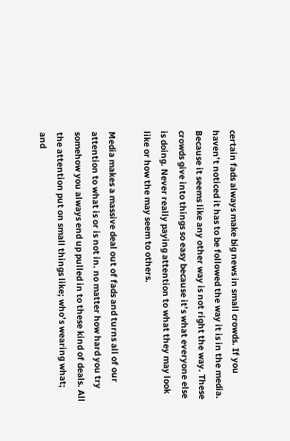certain fads always make big news in small crowds. If you haven’t noticed it has to be followed the way it is in the media. Because it seems like any other way is not right the way. These crowds give into things so easy because it’s what everyone else is doing. Never really paying attention to what they may look like or how the may seem to others.

Media makes a massive deal out of fads and turns all of our attention to what is or is not in. no matter how hard you try somehow you always end up pulled in to these kind of deals. All the attention put on small things like; who’s wearing what; and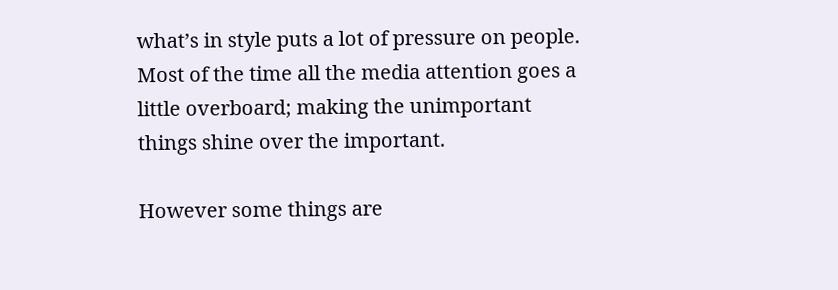what’s in style puts a lot of pressure on people. Most of the time all the media attention goes a little overboard; making the unimportant things shine over the important.

However some things are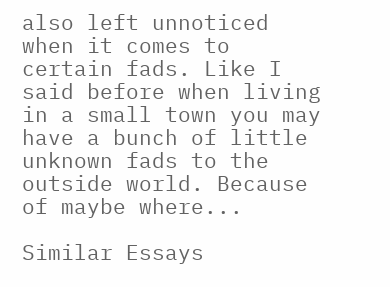also left unnoticed when it comes to certain fads. Like I said before when living in a small town you may have a bunch of little unknown fads to the outside world. Because of maybe where...

Similar Essays